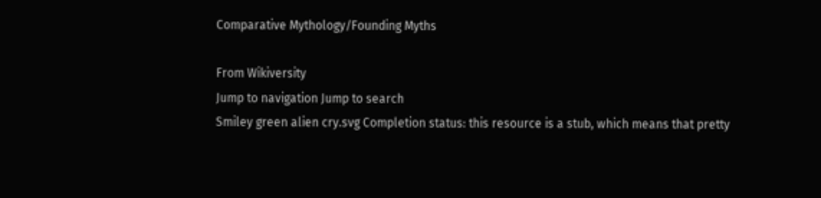Comparative Mythology/Founding Myths

From Wikiversity
Jump to navigation Jump to search
Smiley green alien cry.svg Completion status: this resource is a stub, which means that pretty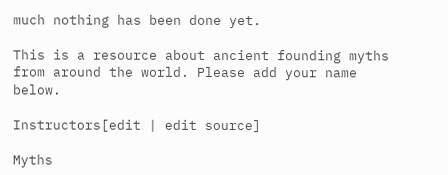much nothing has been done yet.

This is a resource about ancient founding myths from around the world. Please add your name below.

Instructors[edit | edit source]

Myths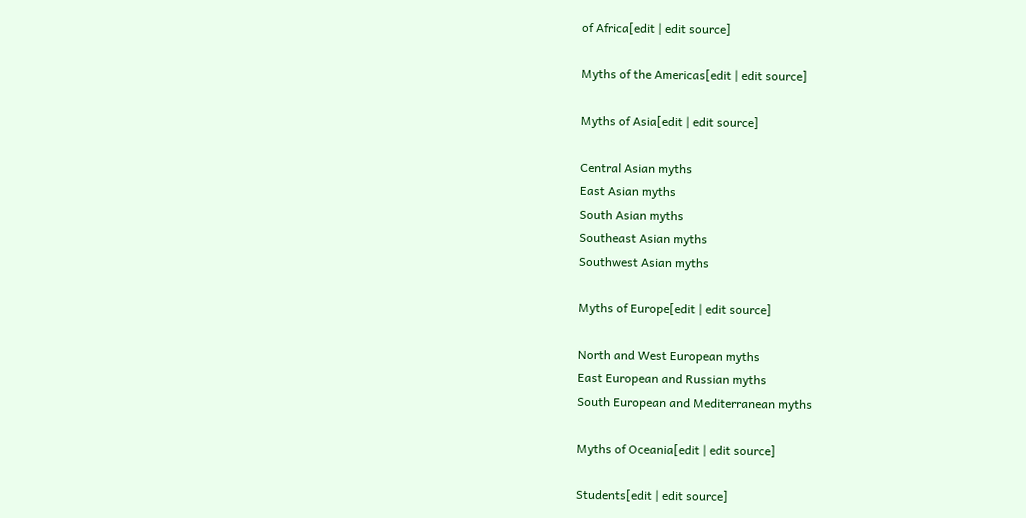of Africa[edit | edit source]

Myths of the Americas[edit | edit source]

Myths of Asia[edit | edit source]

Central Asian myths
East Asian myths
South Asian myths
Southeast Asian myths
Southwest Asian myths

Myths of Europe[edit | edit source]

North and West European myths
East European and Russian myths
South European and Mediterranean myths

Myths of Oceania[edit | edit source]

Students[edit | edit source]